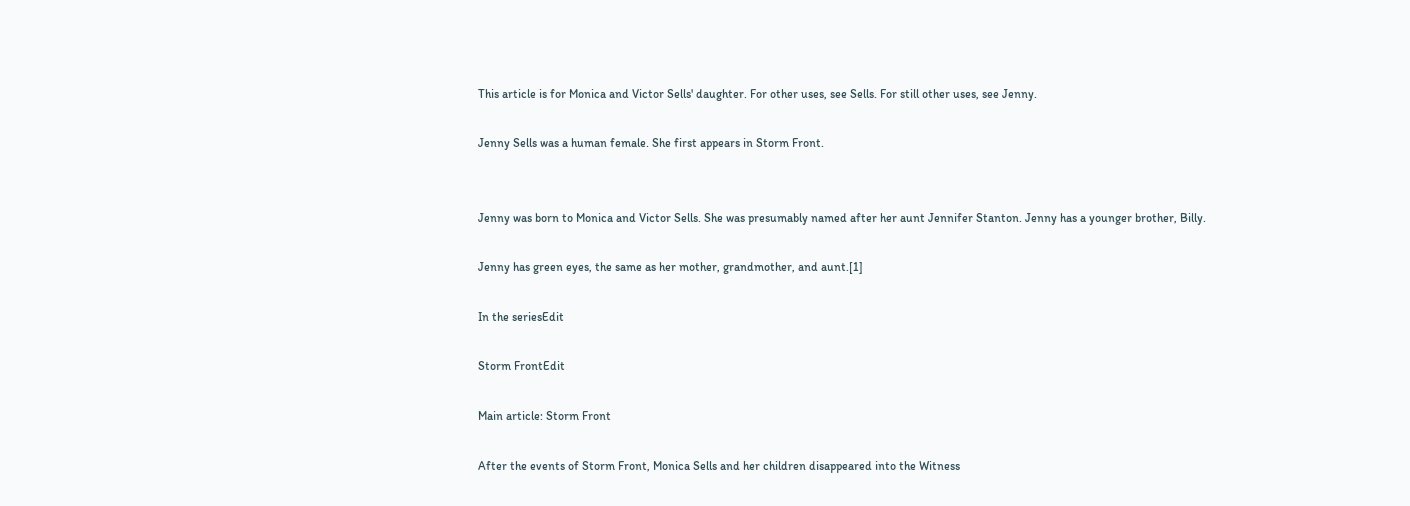This article is for Monica and Victor Sells' daughter. For other uses, see Sells. For still other uses, see Jenny.

Jenny Sells was a human female. She first appears in Storm Front.


Jenny was born to Monica and Victor Sells. She was presumably named after her aunt Jennifer Stanton. Jenny has a younger brother, Billy.

Jenny has green eyes, the same as her mother, grandmother, and aunt.[1]

In the seriesEdit

Storm FrontEdit

Main article: Storm Front

After the events of Storm Front, Monica Sells and her children disappeared into the Witness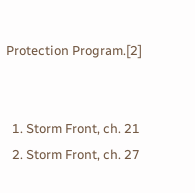Protection Program.[2]


  1. Storm Front, ch. 21
  2. Storm Front, ch. 27